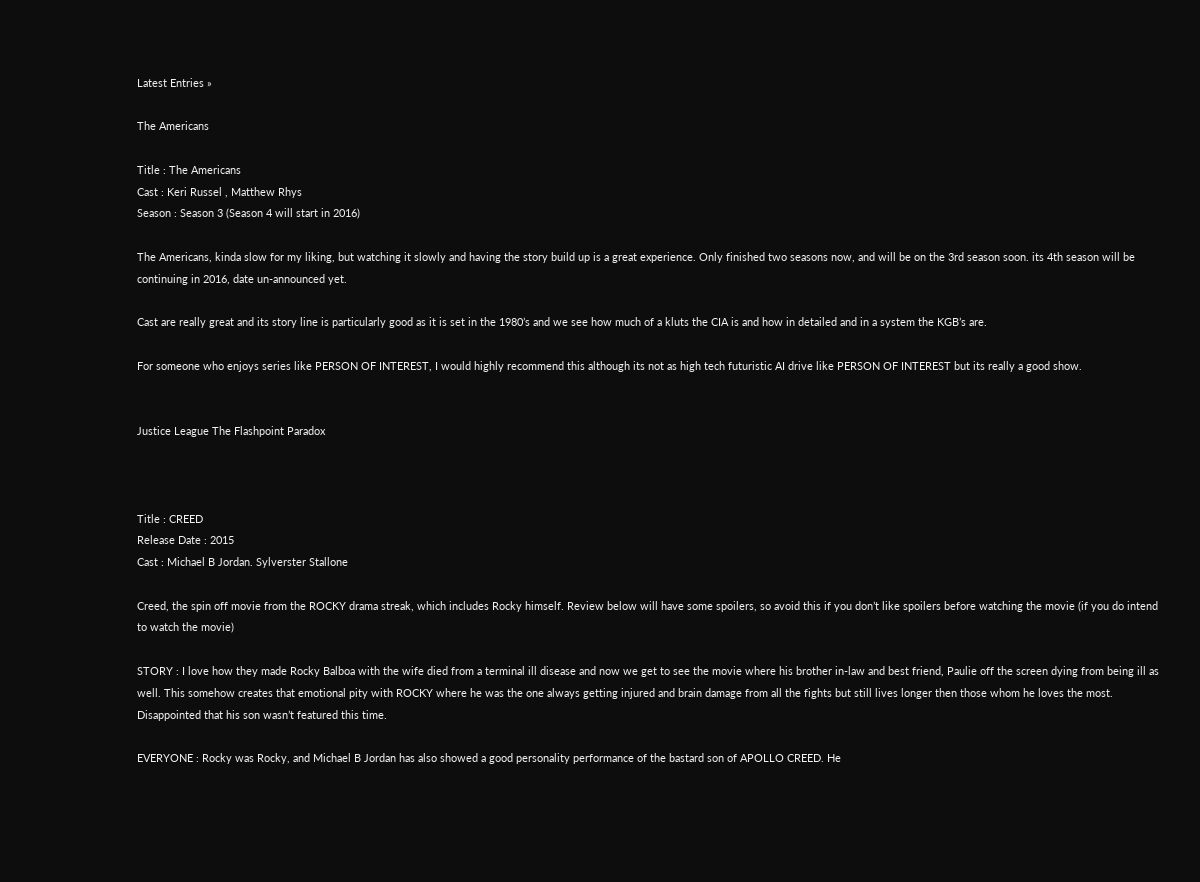Latest Entries »

The Americans

Title : The Americans
Cast : Keri Russel , Matthew Rhys
Season : Season 3 (Season 4 will start in 2016)

The Americans, kinda slow for my liking, but watching it slowly and having the story build up is a great experience. Only finished two seasons now, and will be on the 3rd season soon. its 4th season will be continuing in 2016, date un-announced yet.

Cast are really great and its story line is particularly good as it is set in the 1980’s and we see how much of a kluts the CIA is and how in detailed and in a system the KGB’s are.

For someone who enjoys series like PERSON OF INTEREST, I would highly recommend this although its not as high tech futuristic AI drive like PERSON OF INTEREST but its really a good show.


Justice League The Flashpoint Paradox



Title : CREED
Release Date : 2015
Cast : Michael B Jordan. Sylverster Stallone

Creed, the spin off movie from the ROCKY drama streak, which includes Rocky himself. Review below will have some spoilers, so avoid this if you don’t like spoilers before watching the movie (if you do intend to watch the movie)

STORY : I love how they made Rocky Balboa with the wife died from a terminal ill disease and now we get to see the movie where his brother in-law and best friend, Paulie off the screen dying from being ill as well. This somehow creates that emotional pity with ROCKY where he was the one always getting injured and brain damage from all the fights but still lives longer then those whom he loves the most. Disappointed that his son wasn’t featured this time.

EVERYONE : Rocky was Rocky, and Michael B Jordan has also showed a good personality performance of the bastard son of APOLLO CREED. He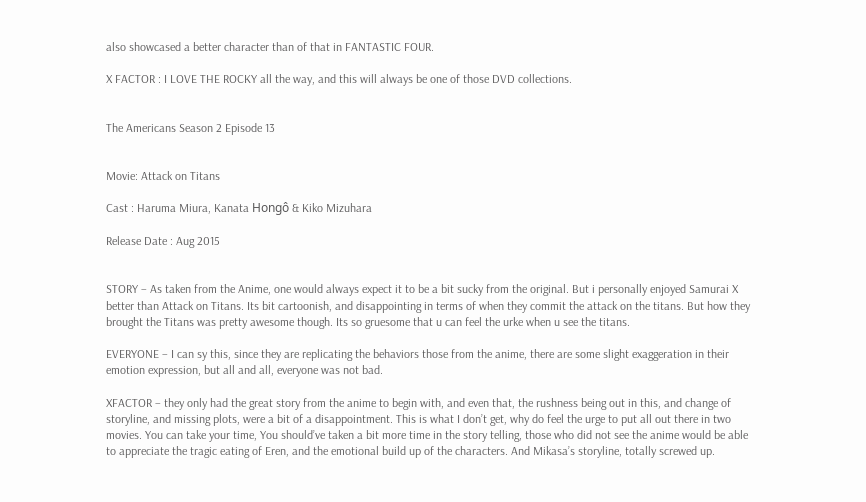also showcased a better character than of that in FANTASTIC FOUR.

X FACTOR : I LOVE THE ROCKY all the way, and this will always be one of those DVD collections.


The Americans Season 2 Episode 13


Movie: Attack on Titans

Cast : Haruma Miura, Kanata Hongô & Kiko Mizuhara

Release Date : Aug 2015


STORY – As taken from the Anime, one would always expect it to be a bit sucky from the original. But i personally enjoyed Samurai X better than Attack on Titans. Its bit cartoonish, and disappointing in terms of when they commit the attack on the titans. But how they brought the Titans was pretty awesome though. Its so gruesome that u can feel the urke when u see the titans.

EVERYONE – I can sy this, since they are replicating the behaviors those from the anime, there are some slight exaggeration in their emotion expression, but all and all, everyone was not bad.

XFACTOR – they only had the great story from the anime to begin with, and even that, the rushness being out in this, and change of storyline, and missing plots, were a bit of a disappointment. This is what I don’t get, why do feel the urge to put all out there in two movies. You can take your time, You should’ve taken a bit more time in the story telling, those who did not see the anime would be able to appreciate the tragic eating of Eren, and the emotional build up of the characters. And Mikasa’s storyline, totally screwed up.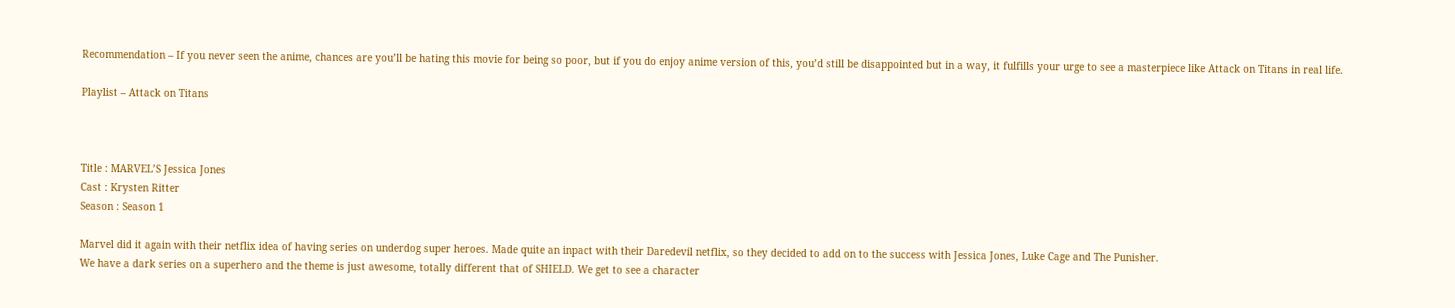Recommendation – If you never seen the anime, chances are you’ll be hating this movie for being so poor, but if you do enjoy anime version of this, you’d still be disappointed but in a way, it fulfills your urge to see a masterpiece like Attack on Titans in real life.

Playlist – Attack on Titans



Title : MARVEL’S Jessica Jones
Cast : Krysten Ritter
Season : Season 1

Marvel did it again with their netflix idea of having series on underdog super heroes. Made quite an inpact with their Daredevil netflix, so they decided to add on to the success with Jessica Jones, Luke Cage and The Punisher.
We have a dark series on a superhero and the theme is just awesome, totally different that of SHIELD. We get to see a character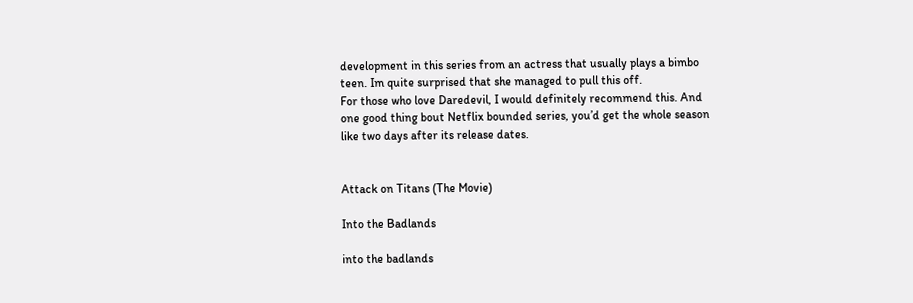development in this series from an actress that usually plays a bimbo teen. Im quite surprised that she managed to pull this off.
For those who love Daredevil, I would definitely recommend this. And one good thing bout Netflix bounded series, you’d get the whole season like two days after its release dates.


Attack on Titans (The Movie)

Into the Badlands

into the badlands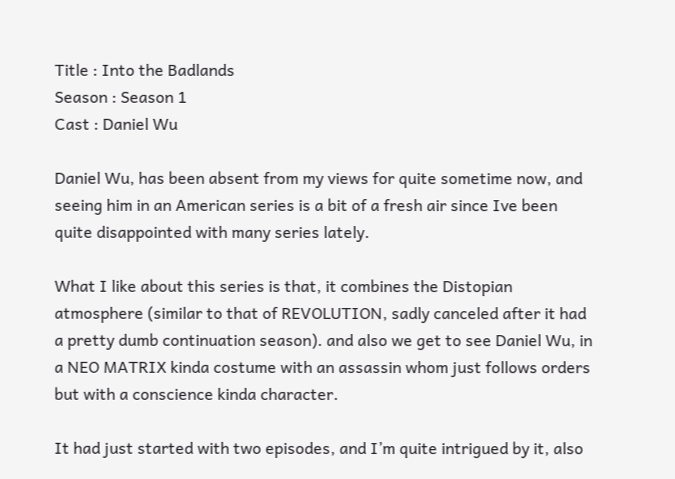Title : Into the Badlands
Season : Season 1
Cast : Daniel Wu

Daniel Wu, has been absent from my views for quite sometime now, and seeing him in an American series is a bit of a fresh air since Ive been quite disappointed with many series lately.

What I like about this series is that, it combines the Distopian atmosphere (similar to that of REVOLUTION, sadly canceled after it had a pretty dumb continuation season). and also we get to see Daniel Wu, in a NEO MATRIX kinda costume with an assassin whom just follows orders but with a conscience kinda character.

It had just started with two episodes, and I’m quite intrigued by it, also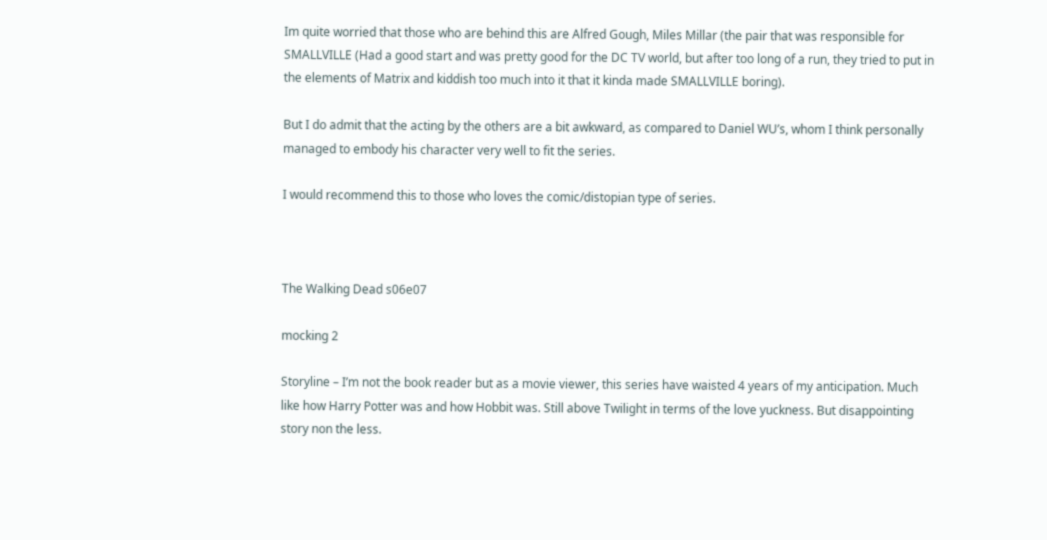Im quite worried that those who are behind this are Alfred Gough, Miles Millar (the pair that was responsible for SMALLVILLE (Had a good start and was pretty good for the DC TV world, but after too long of a run, they tried to put in the elements of Matrix and kiddish too much into it that it kinda made SMALLVILLE boring).

But I do admit that the acting by the others are a bit awkward, as compared to Daniel WU’s, whom I think personally managed to embody his character very well to fit the series.

I would recommend this to those who loves the comic/distopian type of series.



The Walking Dead s06e07

mocking 2

Storyline – I’m not the book reader but as a movie viewer, this series have waisted 4 years of my anticipation. Much like how Harry Potter was and how Hobbit was. Still above Twilight in terms of the love yuckness. But disappointing story non the less.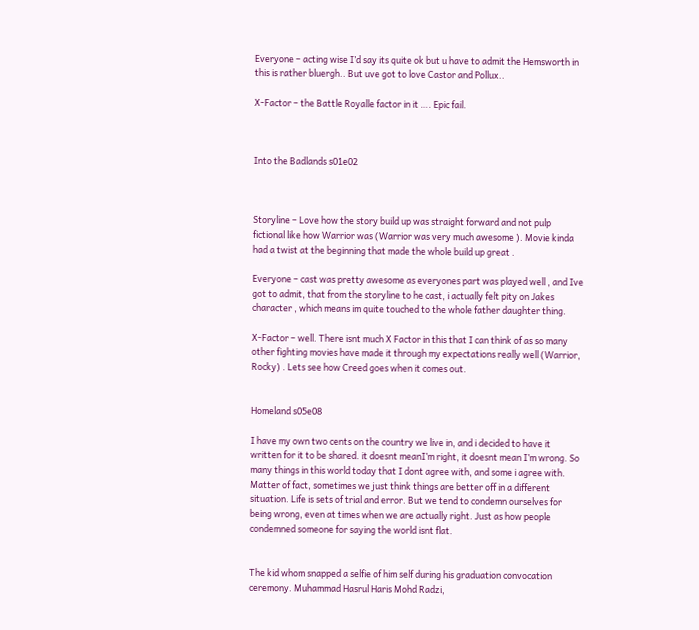Everyone – acting wise I’d say its quite ok but u have to admit the Hemsworth in this is rather bluergh.. But uve got to love Castor and Pollux..

X-Factor – the Battle Royalle factor in it …. Epic fail.



Into the Badlands s01e02



Storyline – Love how the story build up was straight forward and not pulp fictional like how Warrior was (Warrior was very much awesome ). Movie kinda had a twist at the beginning that made the whole build up great .

Everyone – cast was pretty awesome as everyones part was played well , and Ive got to admit, that from the storyline to he cast, i actually felt pity on Jakes character , which means im quite touched to the whole father daughter thing.

X-Factor – well. There isnt much X Factor in this that I can think of as so many other fighting movies have made it through my expectations really well (Warrior, Rocky) . Lets see how Creed goes when it comes out.


Homeland s05e08

I have my own two cents on the country we live in, and i decided to have it written for it to be shared. it doesnt meanI’m right, it doesnt mean I’m wrong. So many things in this world today that I dont agree with, and some i agree with. Matter of fact, sometimes we just think things are better off in a different situation. Life is sets of trial and error. But we tend to condemn ourselves for being wrong, even at times when we are actually right. Just as how people condemned someone for saying the world isnt flat.


The kid whom snapped a selfie of him self during his graduation convocation ceremony. Muhammad Hasrul Haris Mohd Radzi,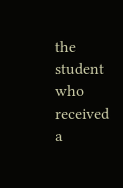the student who received a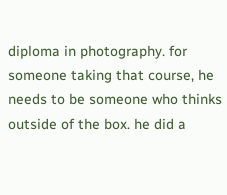diploma in photography. for someone taking that course, he needs to be someone who thinks outside of the box. he did a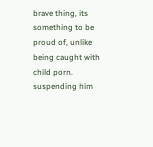brave thing, its something to be proud of, unlike being caught with child porn. suspending him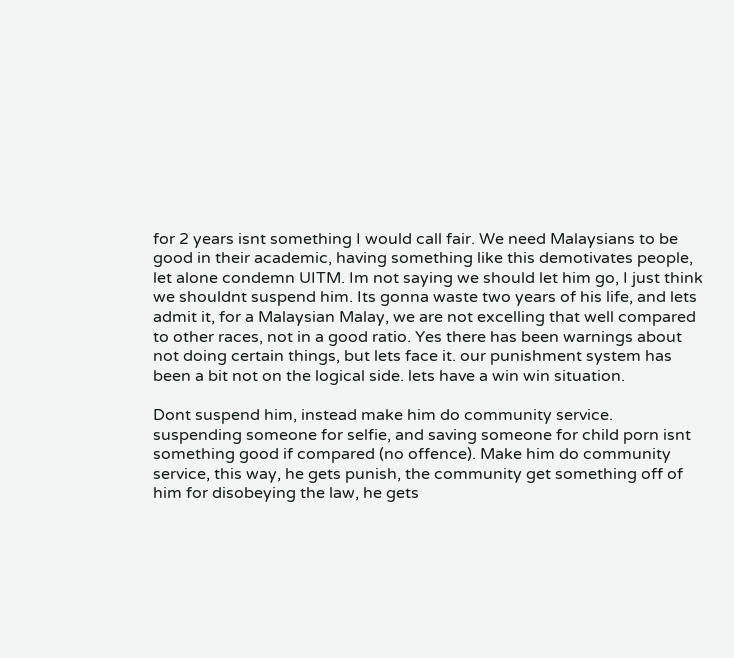for 2 years isnt something I would call fair. We need Malaysians to be good in their academic, having something like this demotivates people, let alone condemn UITM. Im not saying we should let him go, I just think we shouldnt suspend him. Its gonna waste two years of his life, and lets admit it, for a Malaysian Malay, we are not excelling that well compared to other races, not in a good ratio. Yes there has been warnings about not doing certain things, but lets face it. our punishment system has been a bit not on the logical side. lets have a win win situation.

Dont suspend him, instead make him do community service. suspending someone for selfie, and saving someone for child porn isnt something good if compared (no offence). Make him do community service, this way, he gets punish, the community get something off of him for disobeying the law, he gets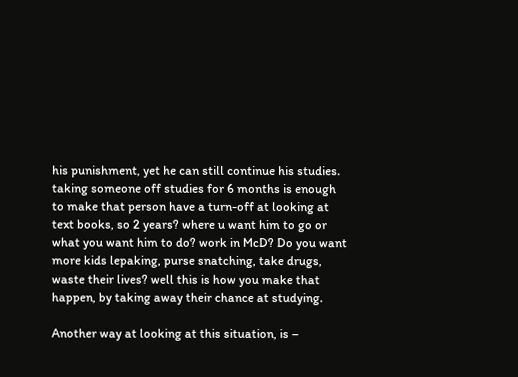his punishment, yet he can still continue his studies. taking someone off studies for 6 months is enough to make that person have a turn-off at looking at text books, so 2 years? where u want him to go or what you want him to do? work in McD? Do you want more kids lepaking, purse snatching, take drugs, waste their lives? well this is how you make that happen, by taking away their chance at studying.

Another way at looking at this situation, is –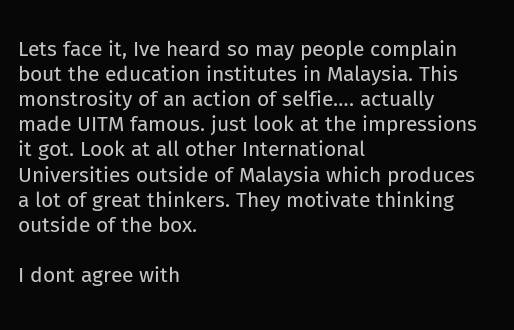Lets face it, Ive heard so may people complain bout the education institutes in Malaysia. This monstrosity of an action of selfie…. actually made UITM famous. just look at the impressions it got. Look at all other International Universities outside of Malaysia which produces a lot of great thinkers. They motivate thinking outside of the box.

I dont agree with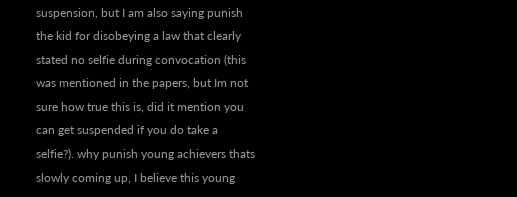suspension, but I am also saying punish the kid for disobeying a law that clearly stated no selfie during convocation (this was mentioned in the papers, but Im not sure how true this is, did it mention you can get suspended if you do take a selfie?). why punish young achievers thats slowly coming up, I believe this young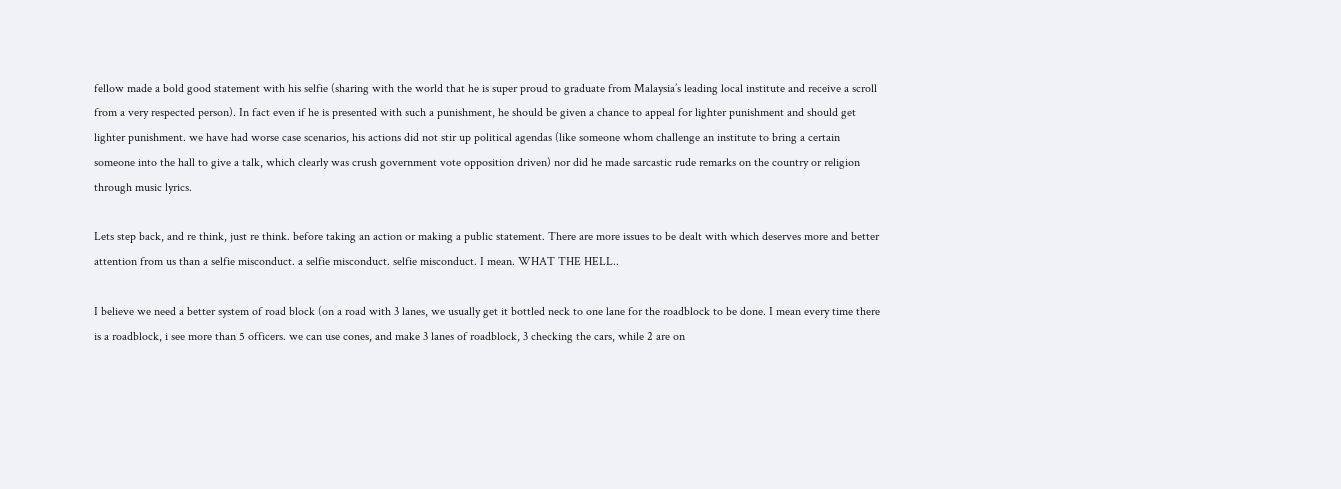fellow made a bold good statement with his selfie (sharing with the world that he is super proud to graduate from Malaysia’s leading local institute and receive a scroll from a very respected person). In fact even if he is presented with such a punishment, he should be given a chance to appeal for lighter punishment and should get lighter punishment. we have had worse case scenarios, his actions did not stir up political agendas (like someone whom challenge an institute to bring a certain someone into the hall to give a talk, which clearly was crush government vote opposition driven) nor did he made sarcastic rude remarks on the country or religion through music lyrics.

Lets step back, and re think, just re think. before taking an action or making a public statement. There are more issues to be dealt with which deserves more and better attention from us than a selfie misconduct. a selfie misconduct. selfie misconduct. I mean. WHAT THE HELL..

I believe we need a better system of road block (on a road with 3 lanes, we usually get it bottled neck to one lane for the roadblock to be done. I mean every time there is a roadblock, i see more than 5 officers. we can use cones, and make 3 lanes of roadblock, 3 checking the cars, while 2 are on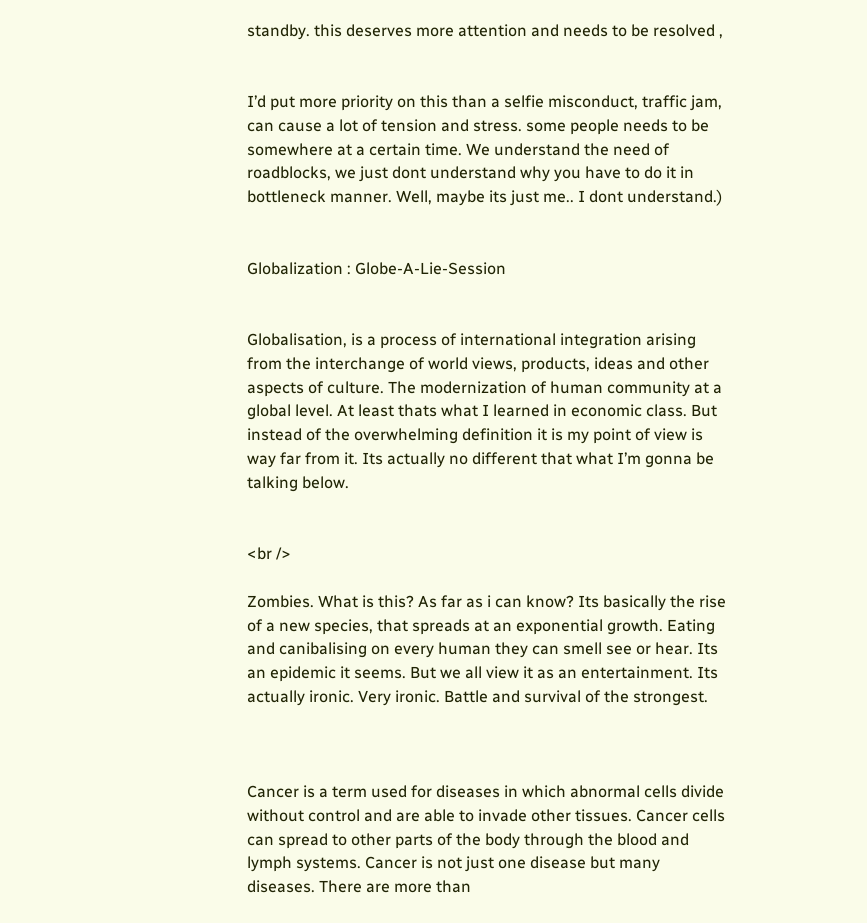standby. this deserves more attention and needs to be resolved ,


I’d put more priority on this than a selfie misconduct, traffic jam, can cause a lot of tension and stress. some people needs to be somewhere at a certain time. We understand the need of roadblocks, we just dont understand why you have to do it in bottleneck manner. Well, maybe its just me.. I dont understand.)


Globalization : Globe-A-Lie-Session


Globalisation, is a process of international integration arising from the interchange of world views, products, ideas and other aspects of culture. The modernization of human community at a global level. At least thats what I learned in economic class. But instead of the overwhelming definition it is my point of view is way far from it. Its actually no different that what I’m gonna be talking below.


<br />

Zombies. What is this? As far as i can know? Its basically the rise of a new species, that spreads at an exponential growth. Eating and canibalising on every human they can smell see or hear. Its an epidemic it seems. But we all view it as an entertainment. Its actually ironic. Very ironic. Battle and survival of the strongest.



Cancer is a term used for diseases in which abnormal cells divide without control and are able to invade other tissues. Cancer cells can spread to other parts of the body through the blood and lymph systems. Cancer is not just one disease but many diseases. There are more than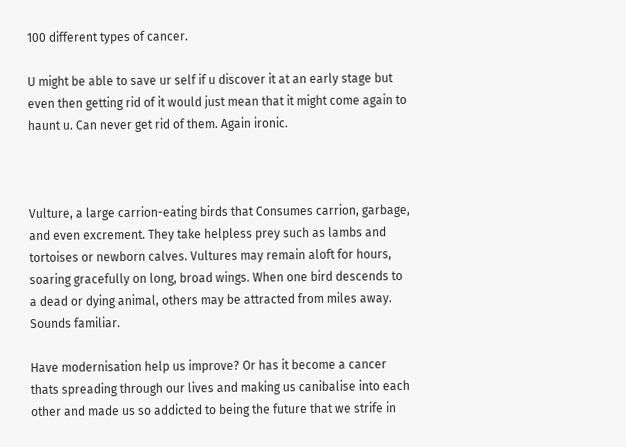100 different types of cancer.

U might be able to save ur self if u discover it at an early stage but even then getting rid of it would just mean that it might come again to haunt u. Can never get rid of them. Again ironic.



Vulture, a large carrion-eating birds that Consumes carrion, garbage, and even excrement. They take helpless prey such as lambs and tortoises or newborn calves. Vultures may remain aloft for hours, soaring gracefully on long, broad wings. When one bird descends to a dead or dying animal, others may be attracted from miles away. Sounds familiar.

Have modernisation help us improve? Or has it become a cancer thats spreading through our lives and making us canibalise into each other and made us so addicted to being the future that we strife in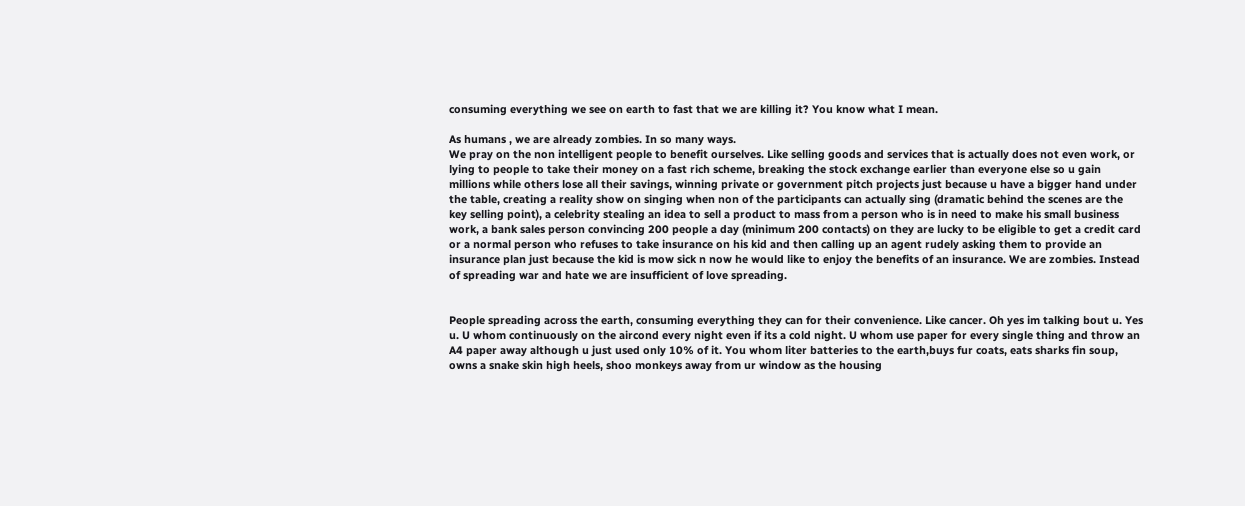consuming everything we see on earth to fast that we are killing it? You know what I mean.

As humans , we are already zombies. In so many ways.
We pray on the non intelligent people to benefit ourselves. Like selling goods and services that is actually does not even work, or lying to people to take their money on a fast rich scheme, breaking the stock exchange earlier than everyone else so u gain millions while others lose all their savings, winning private or government pitch projects just because u have a bigger hand under the table, creating a reality show on singing when non of the participants can actually sing (dramatic behind the scenes are the key selling point), a celebrity stealing an idea to sell a product to mass from a person who is in need to make his small business work, a bank sales person convincing 200 people a day (minimum 200 contacts) on they are lucky to be eligible to get a credit card or a normal person who refuses to take insurance on his kid and then calling up an agent rudely asking them to provide an insurance plan just because the kid is mow sick n now he would like to enjoy the benefits of an insurance. We are zombies. Instead of spreading war and hate we are insufficient of love spreading.


People spreading across the earth, consuming everything they can for their convenience. Like cancer. Oh yes im talking bout u. Yes u. U whom continuously on the aircond every night even if its a cold night. U whom use paper for every single thing and throw an A4 paper away although u just used only 10% of it. You whom liter batteries to the earth,buys fur coats, eats sharks fin soup, owns a snake skin high heels, shoo monkeys away from ur window as the housing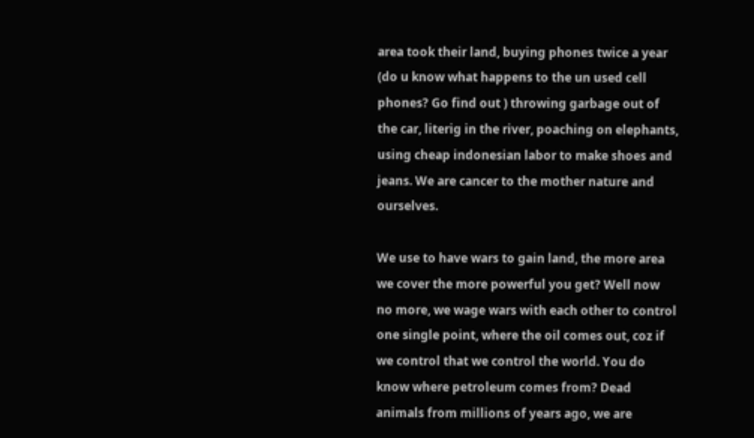area took their land, buying phones twice a year (do u know what happens to the un used cell phones? Go find out ) throwing garbage out of the car, literig in the river, poaching on elephants, using cheap indonesian labor to make shoes and jeans. We are cancer to the mother nature and ourselves.

We use to have wars to gain land, the more area we cover the more powerful you get? Well now no more, we wage wars with each other to control one single point, where the oil comes out, coz if we control that we control the world. You do know where petroleum comes from? Dead animals from millions of years ago, we are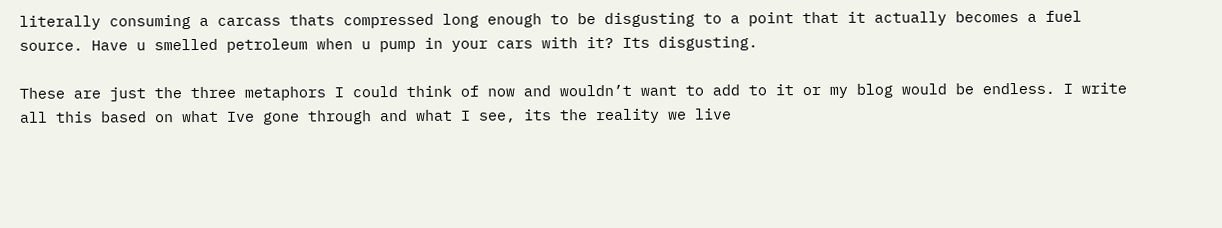literally consuming a carcass thats compressed long enough to be disgusting to a point that it actually becomes a fuel source. Have u smelled petroleum when u pump in your cars with it? Its disgusting.

These are just the three metaphors I could think of now and wouldn’t want to add to it or my blog would be endless. I write all this based on what Ive gone through and what I see, its the reality we live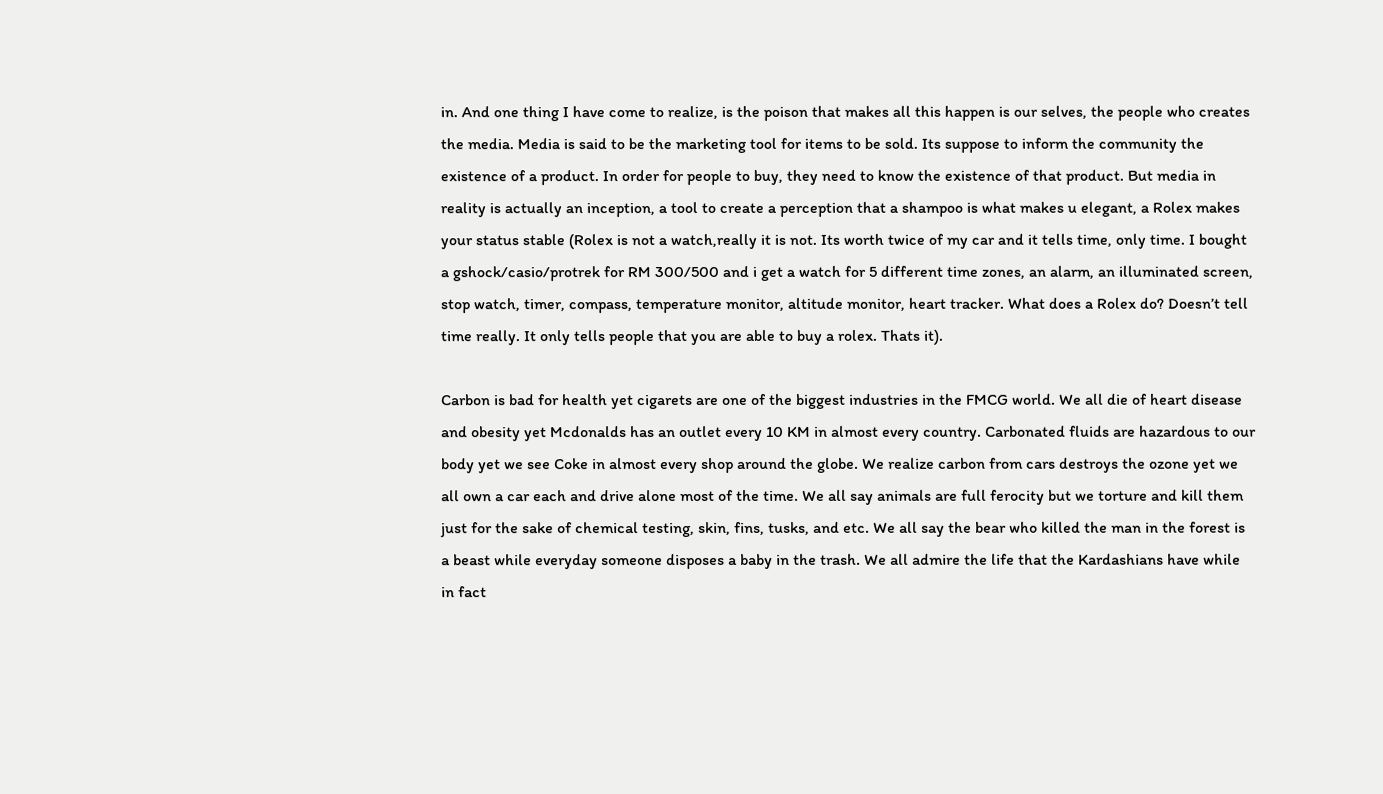in. And one thing I have come to realize, is the poison that makes all this happen is our selves, the people who creates the media. Media is said to be the marketing tool for items to be sold. Its suppose to inform the community the existence of a product. In order for people to buy, they need to know the existence of that product. But media in reality is actually an inception, a tool to create a perception that a shampoo is what makes u elegant, a Rolex makes your status stable (Rolex is not a watch,really it is not. Its worth twice of my car and it tells time, only time. I bought a gshock/casio/protrek for RM 300/500 and i get a watch for 5 different time zones, an alarm, an illuminated screen, stop watch, timer, compass, temperature monitor, altitude monitor, heart tracker. What does a Rolex do? Doesn’t tell time really. It only tells people that you are able to buy a rolex. Thats it).

Carbon is bad for health yet cigarets are one of the biggest industries in the FMCG world. We all die of heart disease and obesity yet Mcdonalds has an outlet every 10 KM in almost every country. Carbonated fluids are hazardous to our body yet we see Coke in almost every shop around the globe. We realize carbon from cars destroys the ozone yet we all own a car each and drive alone most of the time. We all say animals are full ferocity but we torture and kill them just for the sake of chemical testing, skin, fins, tusks, and etc. We all say the bear who killed the man in the forest is a beast while everyday someone disposes a baby in the trash. We all admire the life that the Kardashians have while in fact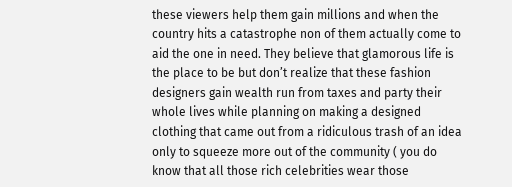these viewers help them gain millions and when the country hits a catastrophe non of them actually come to aid the one in need. They believe that glamorous life is the place to be but don’t realize that these fashion designers gain wealth run from taxes and party their whole lives while planning on making a designed clothing that came out from a ridiculous trash of an idea only to squeeze more out of the community ( you do know that all those rich celebrities wear those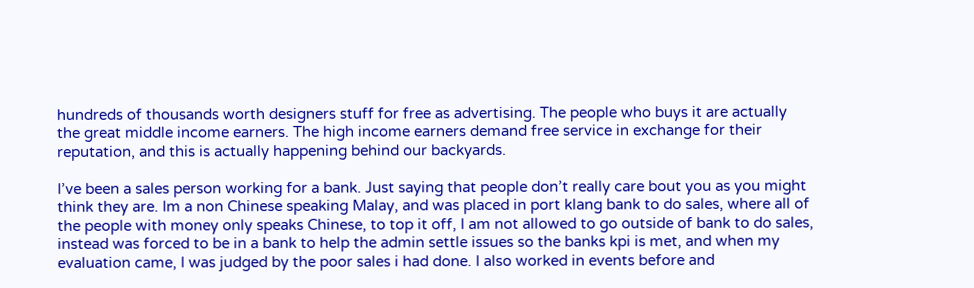hundreds of thousands worth designers stuff for free as advertising. The people who buys it are actually the great middle income earners. The high income earners demand free service in exchange for their reputation, and this is actually happening behind our backyards.

I’ve been a sales person working for a bank. Just saying that people don’t really care bout you as you might think they are. Im a non Chinese speaking Malay, and was placed in port klang bank to do sales, where all of the people with money only speaks Chinese, to top it off, I am not allowed to go outside of bank to do sales, instead was forced to be in a bank to help the admin settle issues so the banks kpi is met, and when my evaluation came, I was judged by the poor sales i had done. I also worked in events before and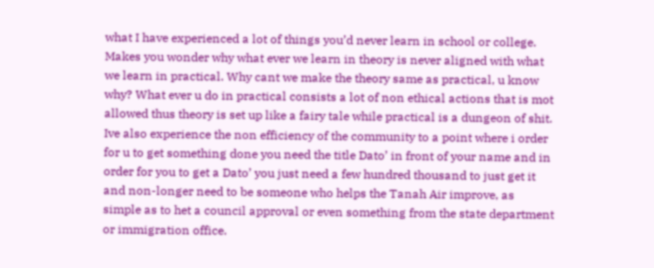what I have experienced a lot of things you’d never learn in school or college. Makes you wonder why what ever we learn in theory is never aligned with what we learn in practical. Why cant we make the theory same as practical, u know why? What ever u do in practical consists a lot of non ethical actions that is mot allowed thus theory is set up like a fairy tale while practical is a dungeon of shit. Ive also experience the non efficiency of the community to a point where i order for u to get something done you need the title Dato’ in front of your name and in order for you to get a Dato’ you just need a few hundred thousand to just get it and non-longer need to be someone who helps the Tanah Air improve, as simple as to het a council approval or even something from the state department or immigration office.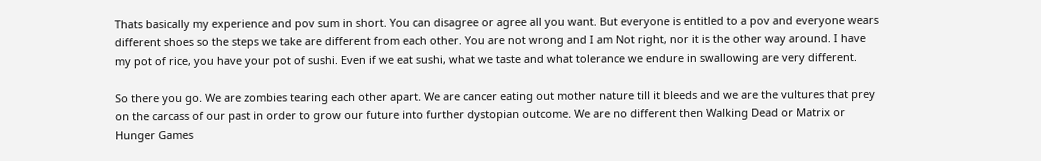Thats basically my experience and pov sum in short. You can disagree or agree all you want. But everyone is entitled to a pov and everyone wears different shoes so the steps we take are different from each other. You are not wrong and I am Not right, nor it is the other way around. I have my pot of rice, you have your pot of sushi. Even if we eat sushi, what we taste and what tolerance we endure in swallowing are very different.

So there you go. We are zombies tearing each other apart. We are cancer eating out mother nature till it bleeds and we are the vultures that prey on the carcass of our past in order to grow our future into further dystopian outcome. We are no different then Walking Dead or Matrix or Hunger Games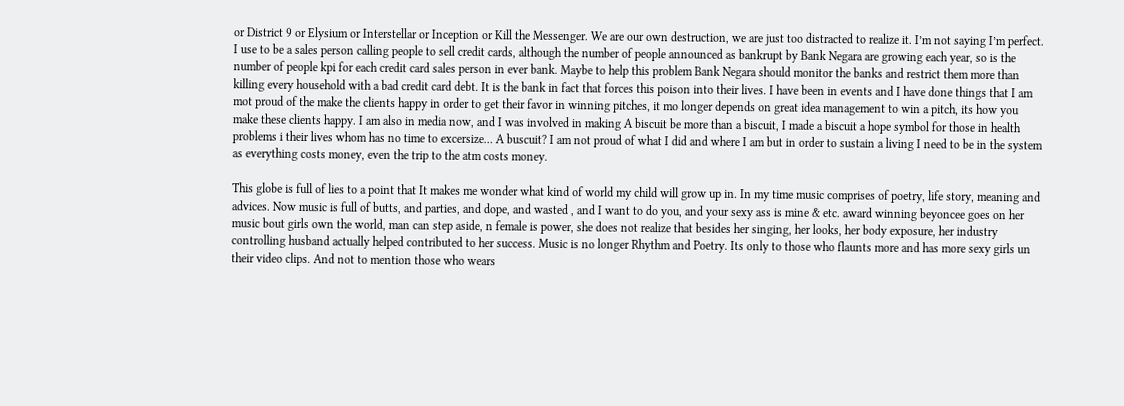or District 9 or Elysium or Interstellar or Inception or Kill the Messenger. We are our own destruction, we are just too distracted to realize it. I’m not saying I’m perfect. I use to be a sales person calling people to sell credit cards, although the number of people announced as bankrupt by Bank Negara are growing each year, so is the number of people kpi for each credit card sales person in ever bank. Maybe to help this problem Bank Negara should monitor the banks and restrict them more than killing every household with a bad credit card debt. It is the bank in fact that forces this poison into their lives. I have been in events and I have done things that I am mot proud of the make the clients happy in order to get their favor in winning pitches, it mo longer depends on great idea management to win a pitch, its how you make these clients happy. I am also in media now, and I was involved in making A biscuit be more than a biscuit, I made a biscuit a hope symbol for those in health problems i their lives whom has no time to excersize… A buscuit? I am not proud of what I did and where I am but in order to sustain a living I need to be in the system as everything costs money, even the trip to the atm costs money.

This globe is full of lies to a point that It makes me wonder what kind of world my child will grow up in. In my time music comprises of poetry, life story, meaning and advices. Now music is full of butts, and parties, and dope, and wasted , and I want to do you, and your sexy ass is mine & etc. award winning beyoncee goes on her music bout girls own the world, man can step aside, n female is power, she does not realize that besides her singing, her looks, her body exposure, her industry controlling husband actually helped contributed to her success. Music is no longer Rhythm and Poetry. Its only to those who flaunts more and has more sexy girls un their video clips. And not to mention those who wears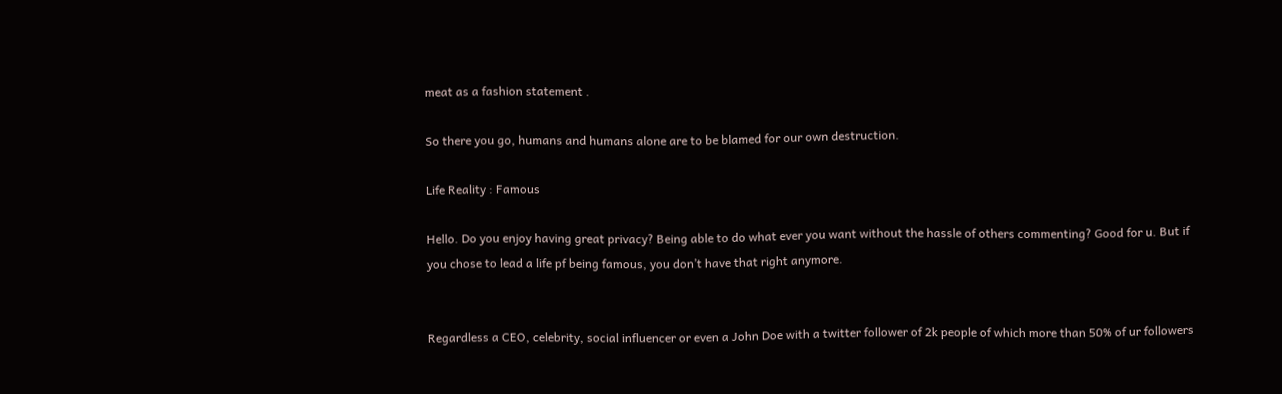meat as a fashion statement .

So there you go, humans and humans alone are to be blamed for our own destruction.

Life Reality : Famous

Hello. Do you enjoy having great privacy? Being able to do what ever you want without the hassle of others commenting? Good for u. But if you chose to lead a life pf being famous, you don’t have that right anymore.


Regardless a CEO, celebrity, social influencer or even a John Doe with a twitter follower of 2k people of which more than 50% of ur followers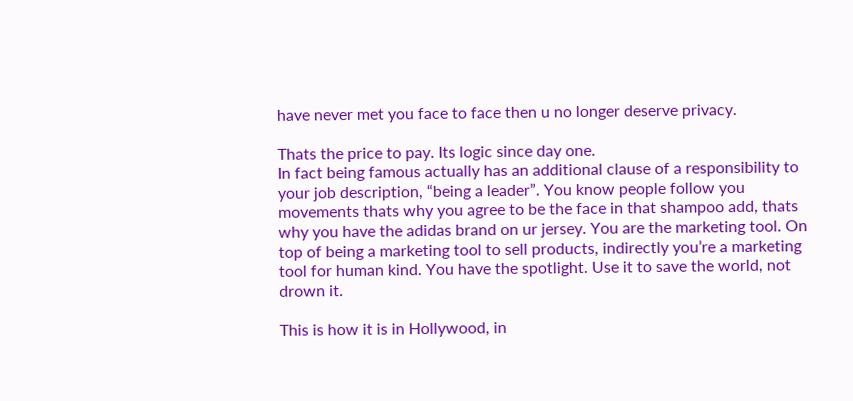have never met you face to face then u no longer deserve privacy.

Thats the price to pay. Its logic since day one.
In fact being famous actually has an additional clause of a responsibility to your job description, “being a leader”. You know people follow you movements thats why you agree to be the face in that shampoo add, thats why you have the adidas brand on ur jersey. You are the marketing tool. On top of being a marketing tool to sell products, indirectly you’re a marketing tool for human kind. You have the spotlight. Use it to save the world, not drown it.

This is how it is in Hollywood, in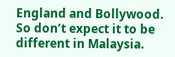England and Bollywood. So don’t expect it to be different in Malaysia.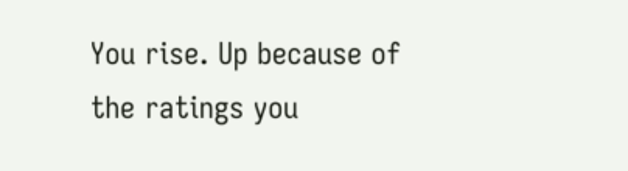You rise. Up because of the ratings you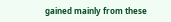gained mainly from these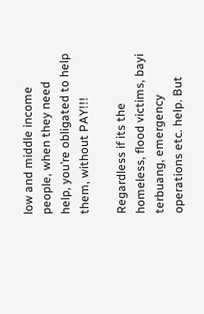low and middle income people, when they need help, you’re obligated to help them, without PAY!!!

Regardless if its the homeless, flood victims, bayi terbuang, emergency operations etc. help. But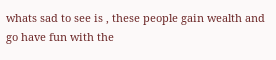whats sad to see is , these people gain wealth and go have fun with the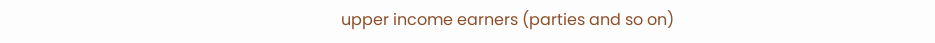upper income earners (parties and so on)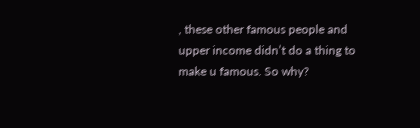, these other famous people and upper income didn’t do a thing to make u famous. So why?